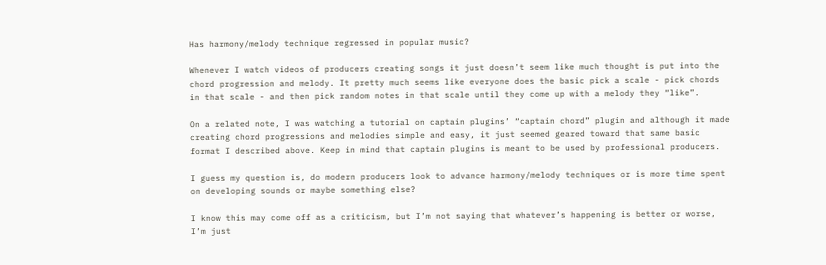Has harmony/melody technique regressed in popular music?

Whenever I watch videos of producers creating songs it just doesn’t seem like much thought is put into the chord progression and melody. It pretty much seems like everyone does the basic pick a scale - pick chords in that scale - and then pick random notes in that scale until they come up with a melody they “like”.

On a related note, I was watching a tutorial on captain plugins’ “captain chord” plugin and although it made creating chord progressions and melodies simple and easy, it just seemed geared toward that same basic format I described above. Keep in mind that captain plugins is meant to be used by professional producers.

I guess my question is, do modern producers look to advance harmony/melody techniques or is more time spent on developing sounds or maybe something else?

I know this may come off as a criticism, but I’m not saying that whatever’s happening is better or worse, I’m just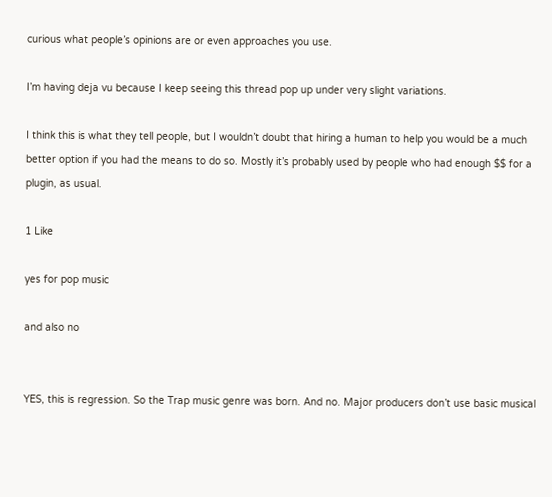curious what people’s opinions are or even approaches you use.

I’m having deja vu because I keep seeing this thread pop up under very slight variations.

I think this is what they tell people, but I wouldn’t doubt that hiring a human to help you would be a much better option if you had the means to do so. Mostly it’s probably used by people who had enough $$ for a plugin, as usual.

1 Like

yes for pop music

and also no


YES, this is regression. So the Trap music genre was born. And no. Major producers don’t use basic musical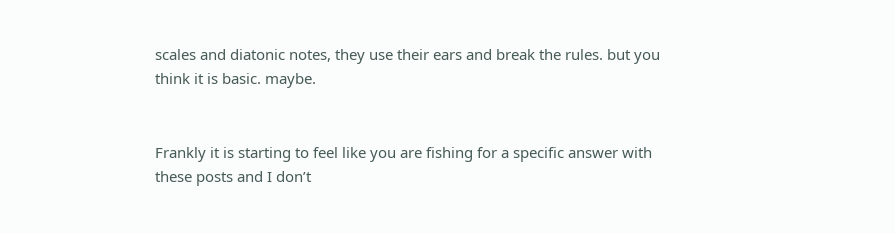scales and diatonic notes, they use their ears and break the rules. but you think it is basic. maybe.


Frankly it is starting to feel like you are fishing for a specific answer with these posts and I don’t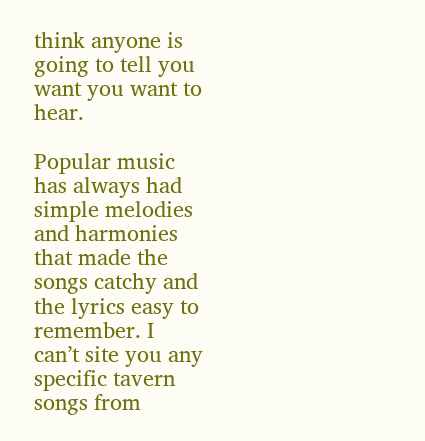think anyone is going to tell you want you want to hear.

Popular music has always had simple melodies and harmonies that made the songs catchy and the lyrics easy to remember. I can’t site you any specific tavern songs from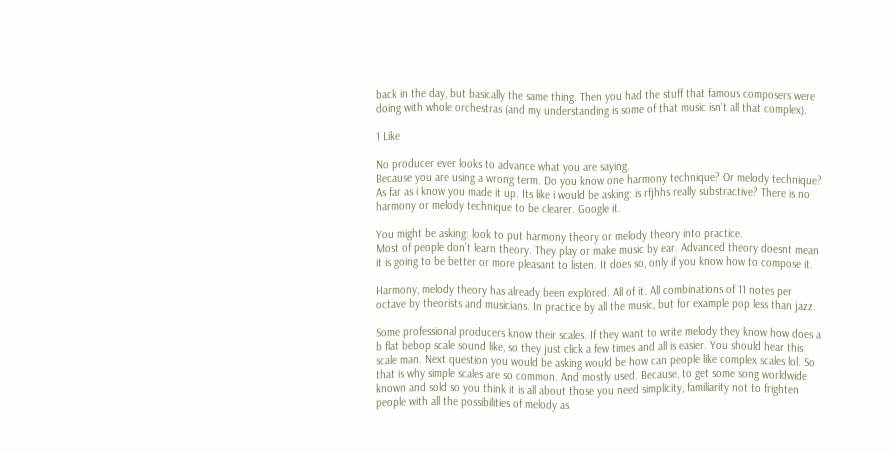back in the day, but basically the same thing. Then you had the stuff that famous composers were doing with whole orchestras (and my understanding is some of that music isn’t all that complex).

1 Like

No producer ever looks to advance what you are saying.
Because you are using a wrong term. Do you know one harmony technique? Or melody technique? As far as i know you made it up. Its like i would be asking: is rfjhhs really substractive? There is no harmony or melody technique to be clearer. Google it.

You might be asking: look to put harmony theory or melody theory into practice.
Most of people don’t learn theory. They play or make music by ear. Advanced theory doesnt mean it is going to be better or more pleasant to listen. It does so, only if you know how to compose it.

Harmony, melody theory has already been explored. All of it. All combinations of 11 notes per octave by theorists and musicians. In practice by all the music, but for example pop less than jazz.

Some professional producers know their scales. If they want to write melody they know how does a b flat bebop scale sound like, so they just click a few times and all is easier. You should hear this scale man. Next question you would be asking would be how can people like complex scales lol. So that is why simple scales are so common. And mostly used. Because, to get some song worldwide known and sold so you think it is all about those you need simplicity, familiarity not to frighten people with all the possibilities of melody as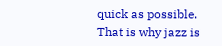quick as possible. That is why jazz is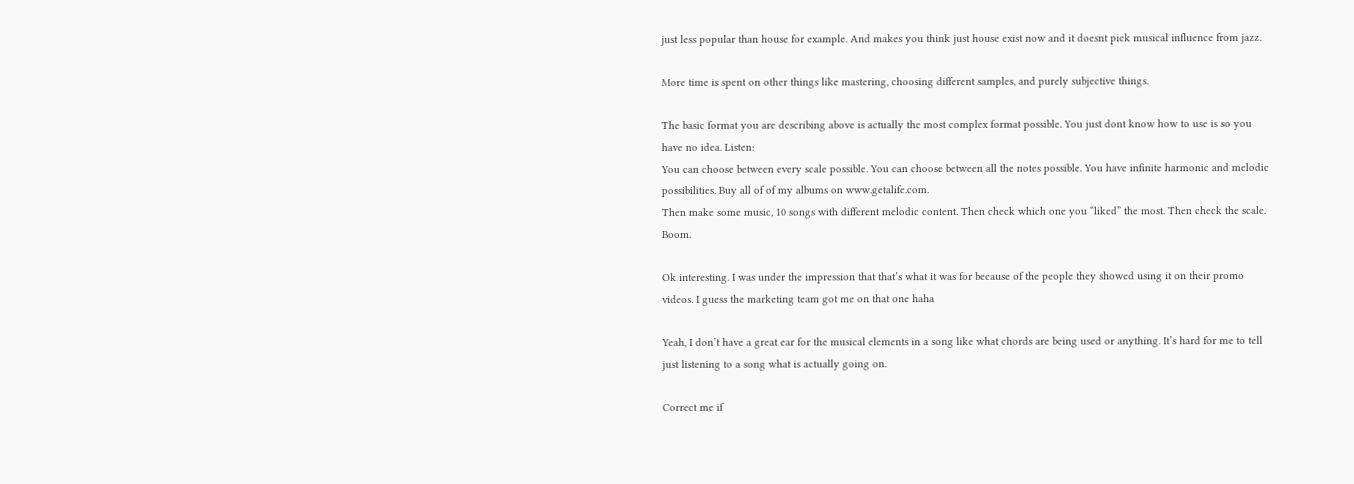just less popular than house for example. And makes you think just house exist now and it doesnt pick musical influence from jazz.

More time is spent on other things like mastering, choosing different samples, and purely subjective things.

The basic format you are describing above is actually the most complex format possible. You just dont know how to use is so you have no idea. Listen:
You can choose between every scale possible. You can choose between all the notes possible. You have infinite harmonic and melodic possibilities. Buy all of of my albums on www.getalife.com.
Then make some music, 10 songs with different melodic content. Then check which one you “liked” the most. Then check the scale. Boom.

Ok interesting. I was under the impression that that’s what it was for because of the people they showed using it on their promo videos. I guess the marketing team got me on that one haha

Yeah, I don’t have a great ear for the musical elements in a song like what chords are being used or anything. It’s hard for me to tell just listening to a song what is actually going on.

Correct me if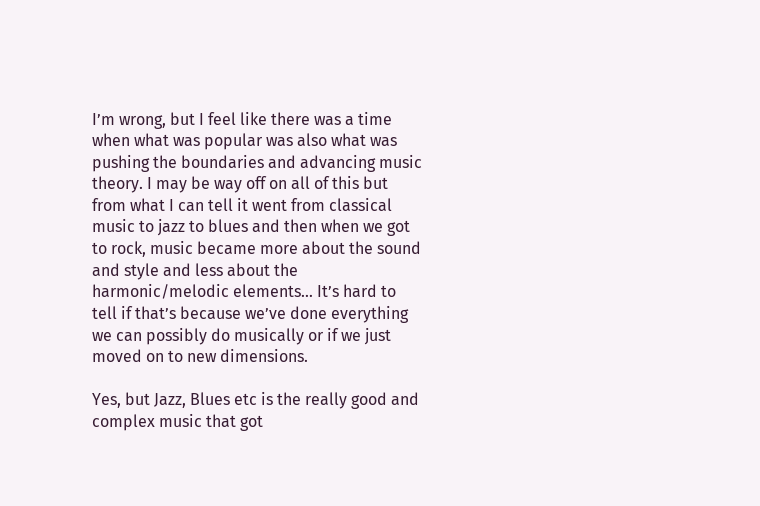I’m wrong, but I feel like there was a time when what was popular was also what was pushing the boundaries and advancing music theory. I may be way off on all of this but from what I can tell it went from classical music to jazz to blues and then when we got to rock, music became more about the sound and style and less about the harmonic/melodic elements… It’s hard to tell if that’s because we’ve done everything we can possibly do musically or if we just moved on to new dimensions.

Yes, but Jazz, Blues etc is the really good and complex music that got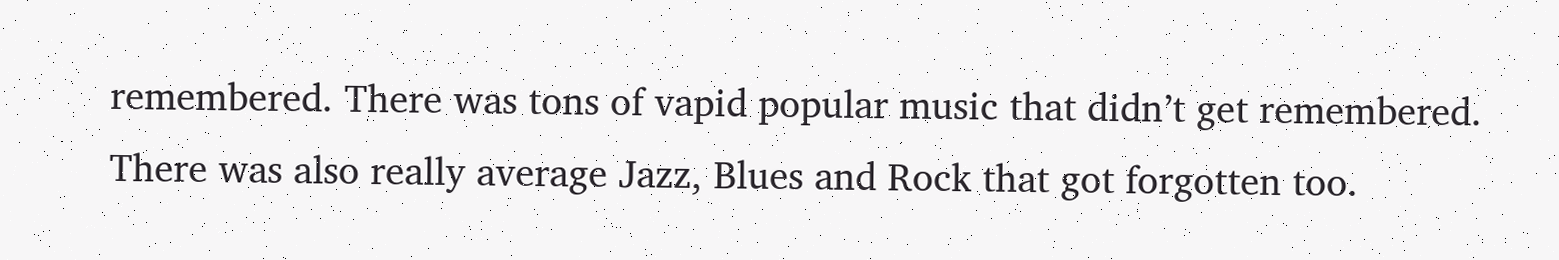remembered. There was tons of vapid popular music that didn’t get remembered. There was also really average Jazz, Blues and Rock that got forgotten too.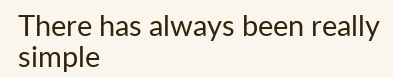There has always been really simple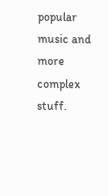popular music and more complex stuff.